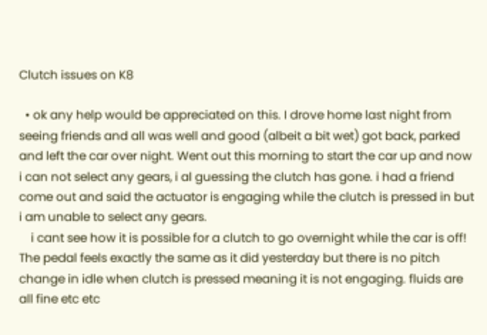Clutch issues on K8

  • ok any help would be appreciated on this. I drove home last night from seeing friends and all was well and good (albeit a bit wet) got back, parked and left the car over night. Went out this morning to start the car up and now i can not select any gears, i al guessing the clutch has gone. i had a friend come out and said the actuator is engaging while the clutch is pressed in but i am unable to select any gears.
    i cant see how it is possible for a clutch to go overnight while the car is off! The pedal feels exactly the same as it did yesterday but there is no pitch change in idle when clutch is pressed meaning it is not engaging. fluids are all fine etc etc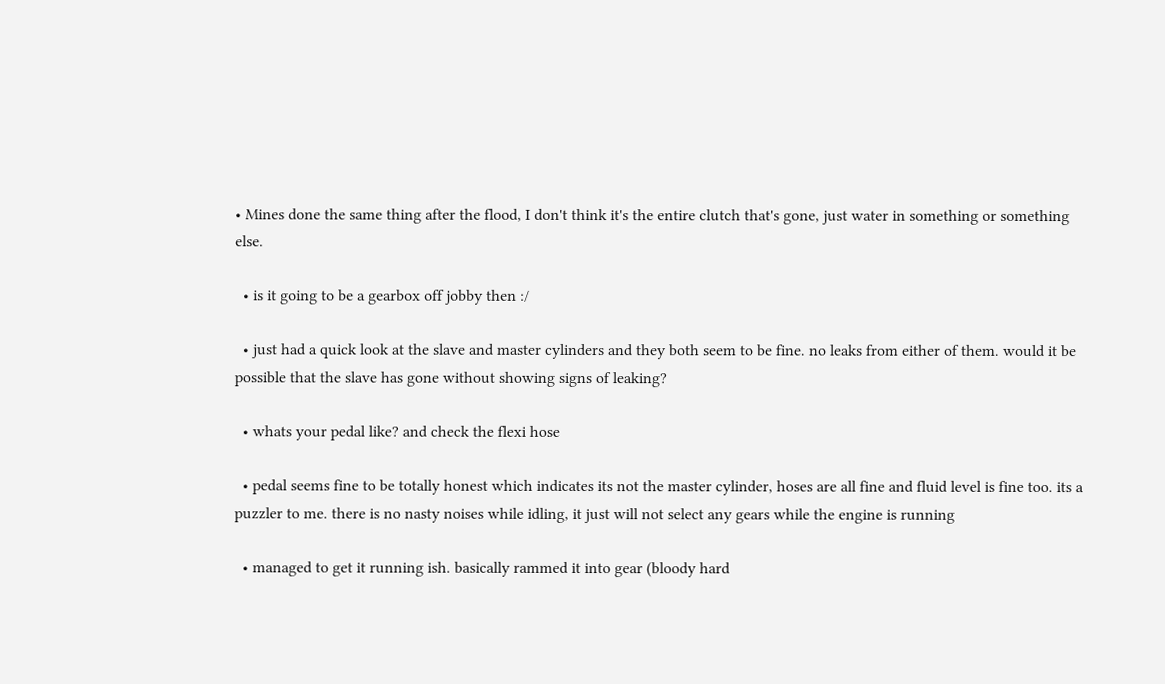• Mines done the same thing after the flood, I don't think it's the entire clutch that's gone, just water in something or something else.

  • is it going to be a gearbox off jobby then :/

  • just had a quick look at the slave and master cylinders and they both seem to be fine. no leaks from either of them. would it be possible that the slave has gone without showing signs of leaking?

  • whats your pedal like? and check the flexi hose

  • pedal seems fine to be totally honest which indicates its not the master cylinder, hoses are all fine and fluid level is fine too. its a puzzler to me. there is no nasty noises while idling, it just will not select any gears while the engine is running

  • managed to get it running ish. basically rammed it into gear (bloody hard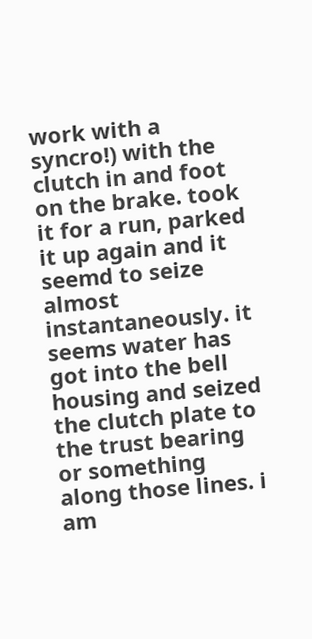work with a syncro!) with the clutch in and foot on the brake. took it for a run, parked it up again and it seemd to seize almost instantaneously. it seems water has got into the bell housing and seized the clutch plate to the trust bearing or something along those lines. i am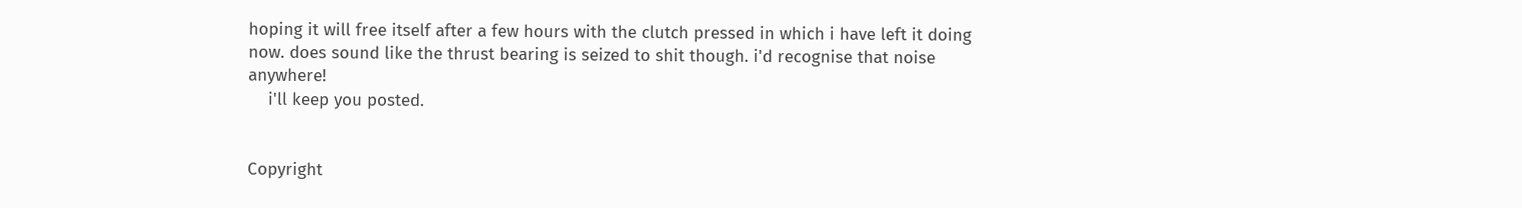hoping it will free itself after a few hours with the clutch pressed in which i have left it doing now. does sound like the thrust bearing is seized to shit though. i'd recognise that noise anywhere!
    i'll keep you posted.


Copyright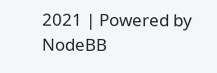2021 | Powered by NodeBB